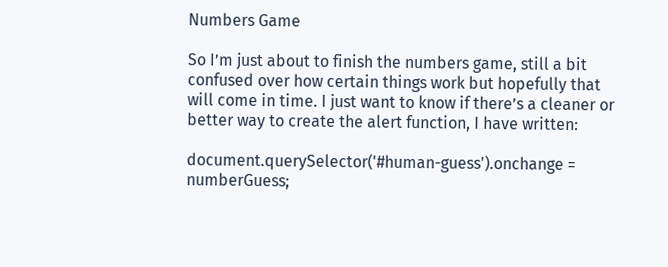Numbers Game

So I’m just about to finish the numbers game, still a bit confused over how certain things work but hopefully that will come in time. I just want to know if there’s a cleaner or better way to create the alert function, I have written:

document.querySelector('#human-guess').onchange = numberGuess;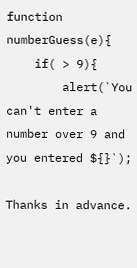function numberGuess(e){
    if( > 9){
        alert(`You can't enter a number over 9 and you entered ${}`);

Thanks in advance.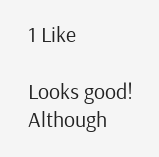1 Like

Looks good! Although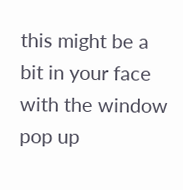this might be a bit in your face with the window pop up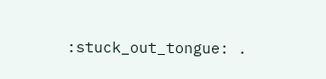:stuck_out_tongue: .